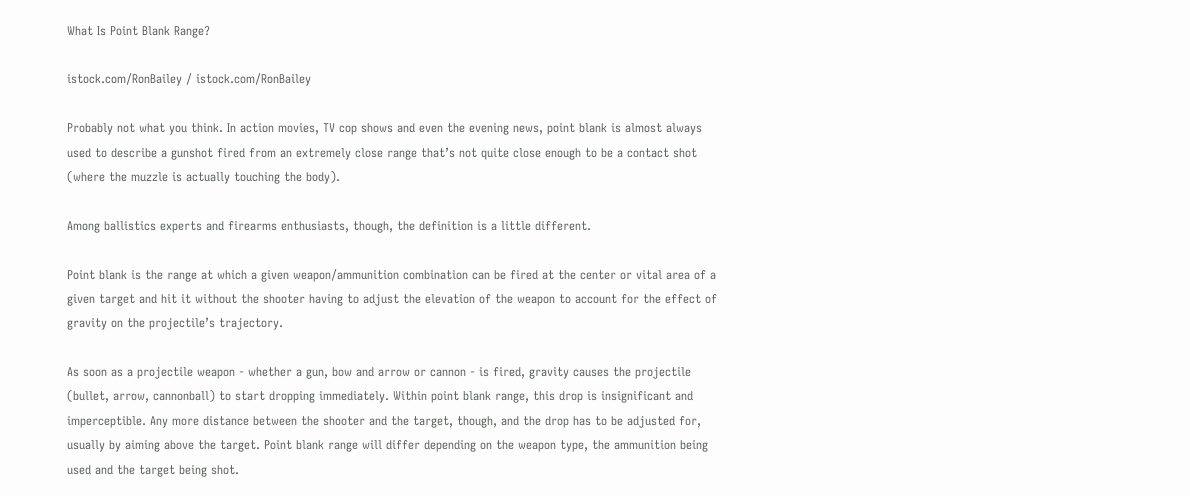What Is Point Blank Range?

istock.com/RonBailey / istock.com/RonBailey

Probably not what you think. In action movies, TV cop shows and even the evening news, point blank is almost always used to describe a gunshot fired from an extremely close range that’s not quite close enough to be a contact shot (where the muzzle is actually touching the body).

Among ballistics experts and firearms enthusiasts, though, the definition is a little different.

Point blank is the range at which a given weapon/ammunition combination can be fired at the center or vital area of a given target and hit it without the shooter having to adjust the elevation of the weapon to account for the effect of gravity on the projectile’s trajectory.

As soon as a projectile weapon - whether a gun, bow and arrow or cannon - is fired, gravity causes the projectile (bullet, arrow, cannonball) to start dropping immediately. Within point blank range, this drop is insignificant and imperceptible. Any more distance between the shooter and the target, though, and the drop has to be adjusted for, usually by aiming above the target. Point blank range will differ depending on the weapon type, the ammunition being used and the target being shot.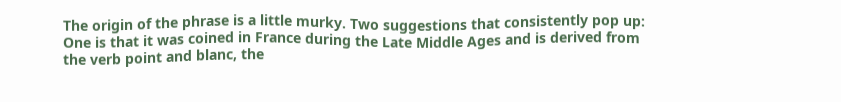The origin of the phrase is a little murky. Two suggestions that consistently pop up: One is that it was coined in France during the Late Middle Ages and is derived from the verb point and blanc, the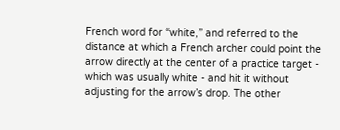French word for “white,” and referred to the distance at which a French archer could point the arrow directly at the center of a practice target - which was usually white - and hit it without adjusting for the arrow’s drop. The other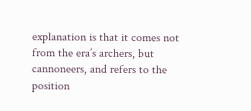explanation is that it comes not from the era’s archers, but cannoneers, and refers to the position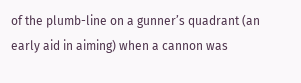of the plumb-line on a gunner’s quadrant (an early aid in aiming) when a cannon was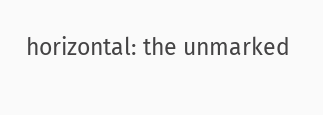horizontal: the unmarked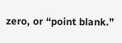zero, or “point blank.”